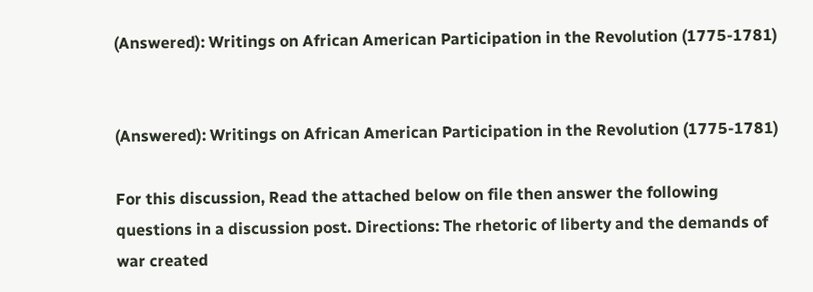(Answered): Writings on African American Participation in the Revolution (1775-1781)


(Answered): Writings on African American Participation in the Revolution (1775-1781)

For this discussion, Read the attached below on file then answer the following questions in a discussion post. Directions: The rhetoric of liberty and the demands of war created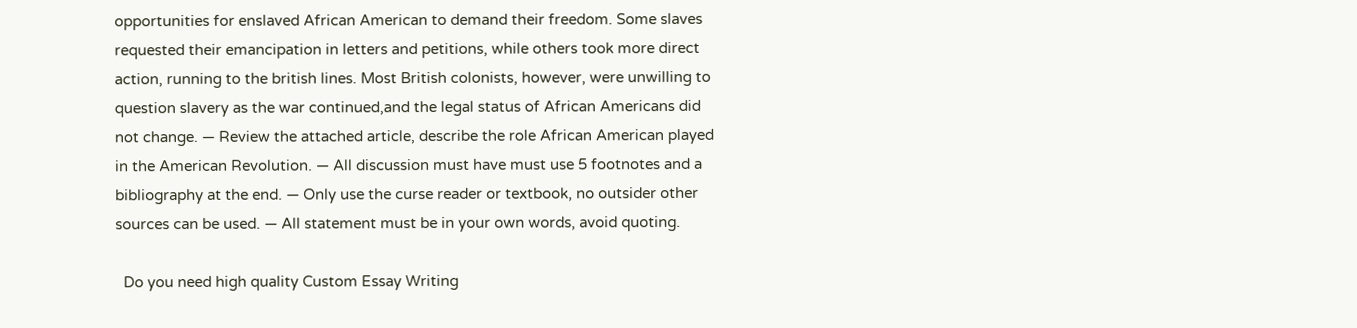opportunities for enslaved African American to demand their freedom. Some slaves requested their emancipation in letters and petitions, while others took more direct action, running to the british lines. Most British colonists, however, were unwilling to question slavery as the war continued,and the legal status of African Americans did not change. — Review the attached article, describe the role African American played in the American Revolution. — All discussion must have must use 5 footnotes and a bibliography at the end. — Only use the curse reader or textbook, no outsider other sources can be used. — All statement must be in your own words, avoid quoting.

  Do you need high quality Custom Essay Writing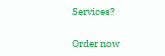Services?

Order now